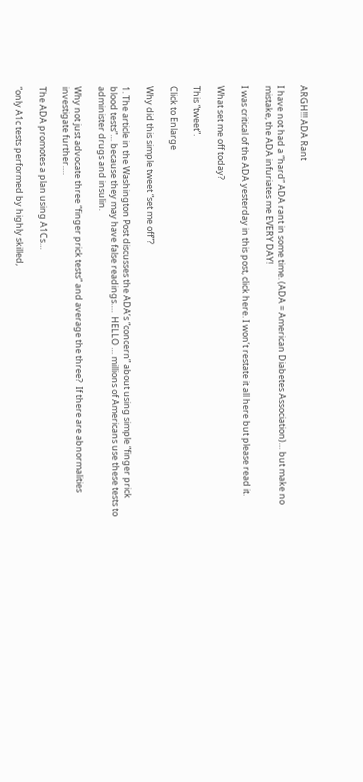ARGH!!! ADA Rant

I have not had a “hard” ADA rant in some time. (ADA = American Diabetes Association)… but make no mistake, the ADA infuriates me EVERY DAY!

I was critical of the ADA yesterday in this post, click here. I won’t restate it all here but please read it.

What set me off today?

This “tweet”.

Click to Enlarge

Why did this simple tweet “set me off”?

1. The article in the Washington Post discusses the ADA’s “concern” about using simple “finger prick blood tests”… because they may have false readings….  HELLO … millions of Americans use these tests to administer drugs and insulin.

Why not just advocate three “finger prick tests” and average the three?  If there are abnormalities investigate further….

The ADA promotes a plan using A1Cs…

“only A1c tests performed by highly skilled,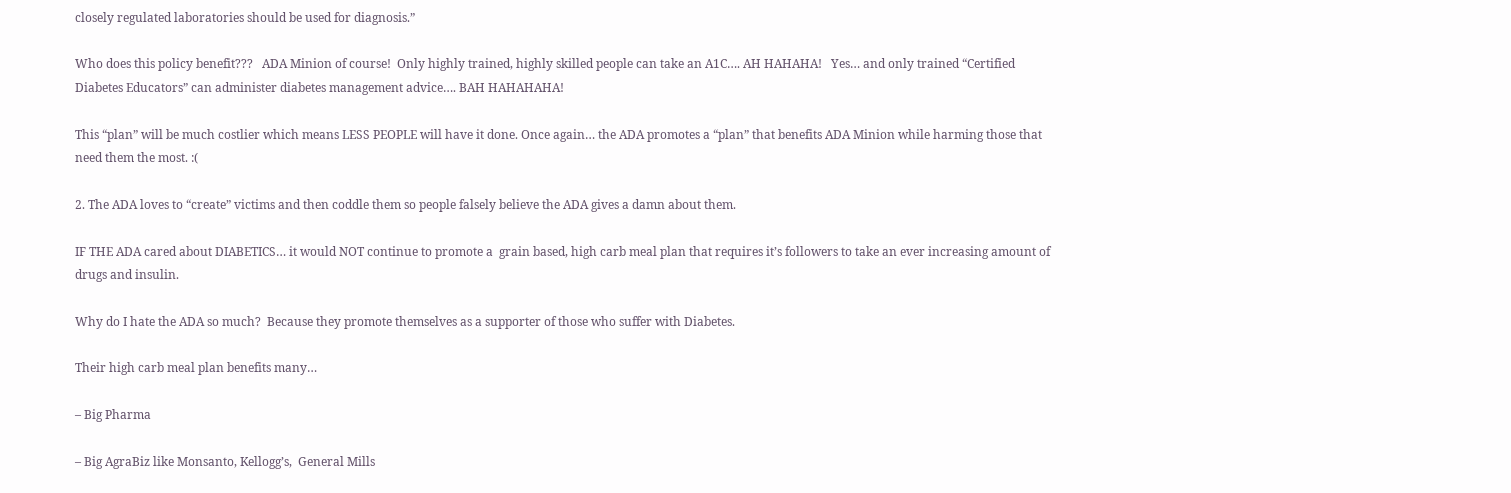closely regulated laboratories should be used for diagnosis.”

Who does this policy benefit???   ADA Minion of course!  Only highly trained, highly skilled people can take an A1C…. AH HAHAHA!   Yes… and only trained “Certified Diabetes Educators” can administer diabetes management advice…. BAH HAHAHAHA!

This “plan” will be much costlier which means LESS PEOPLE will have it done. Once again… the ADA promotes a “plan” that benefits ADA Minion while harming those that need them the most. :(

2. The ADA loves to “create” victims and then coddle them so people falsely believe the ADA gives a damn about them.

IF THE ADA cared about DIABETICS… it would NOT continue to promote a  grain based, high carb meal plan that requires it’s followers to take an ever increasing amount of drugs and insulin.

Why do I hate the ADA so much?  Because they promote themselves as a supporter of those who suffer with Diabetes.

Their high carb meal plan benefits many…

– Big Pharma

– Big AgraBiz like Monsanto, Kellogg’s,  General Mills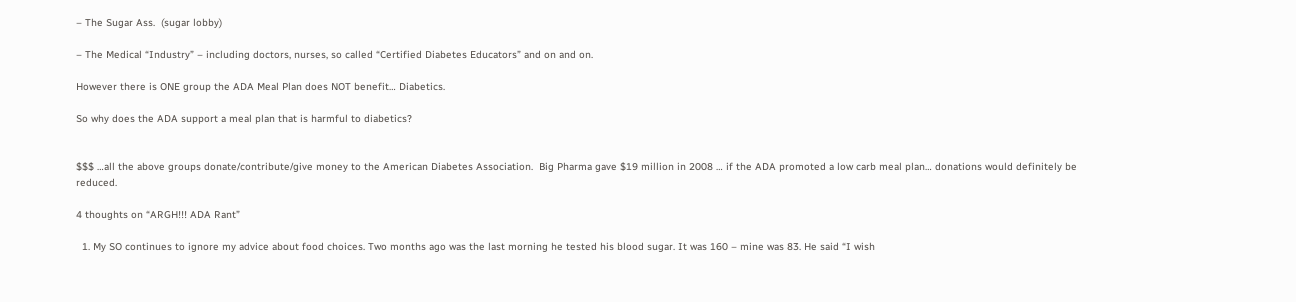– The Sugar Ass.  (sugar lobby)

– The Medical “Industry” – including doctors, nurses, so called “Certified Diabetes Educators” and on and on.

However there is ONE group the ADA Meal Plan does NOT benefit… Diabetics.

So why does the ADA support a meal plan that is harmful to diabetics?


$$$ …all the above groups donate/contribute/give money to the American Diabetes Association.  Big Pharma gave $19 million in 2008 … if the ADA promoted a low carb meal plan… donations would definitely be reduced.

4 thoughts on “ARGH!!! ADA Rant”

  1. My SO continues to ignore my advice about food choices. Two months ago was the last morning he tested his blood sugar. It was 160 – mine was 83. He said “I wish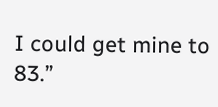I could get mine to 83.”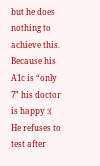but he does nothing to achieve this. Because his A1c is “only 7” his doctor is happy :( He refuses to test after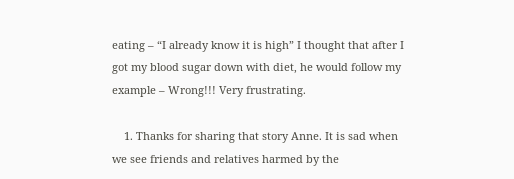eating – “I already know it is high” I thought that after I got my blood sugar down with diet, he would follow my example – Wrong!!! Very frustrating.

    1. Thanks for sharing that story Anne. It is sad when we see friends and relatives harmed by the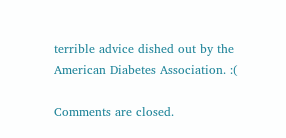terrible advice dished out by the American Diabetes Association. :(

Comments are closed.